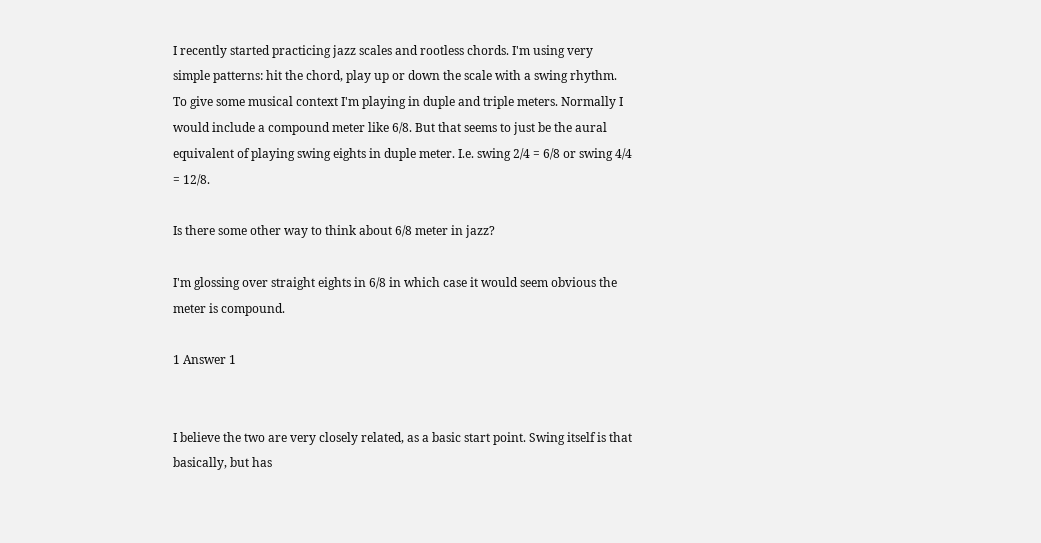I recently started practicing jazz scales and rootless chords. I'm using very simple patterns: hit the chord, play up or down the scale with a swing rhythm. To give some musical context I'm playing in duple and triple meters. Normally I would include a compound meter like 6/8. But that seems to just be the aural equivalent of playing swing eights in duple meter. I.e. swing 2/4 = 6/8 or swing 4/4 = 12/8.

Is there some other way to think about 6/8 meter in jazz?

I'm glossing over straight eights in 6/8 in which case it would seem obvious the meter is compound.

1 Answer 1


I believe the two are very closely related, as a basic start point. Swing itself is that basically, but has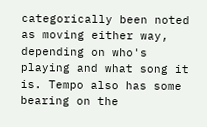categorically been noted as moving either way, depending on who's playing and what song it is. Tempo also has some bearing on the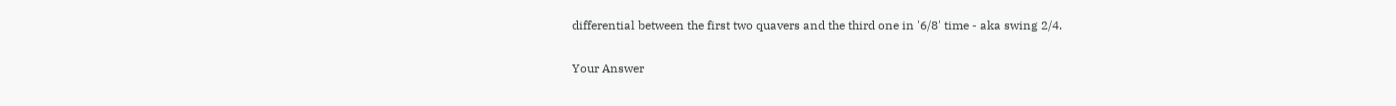differential between the first two quavers and the third one in '6/8' time - aka swing 2/4.

Your Answer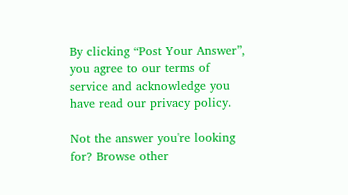By clicking “Post Your Answer”, you agree to our terms of service and acknowledge you have read our privacy policy.

Not the answer you're looking for? Browse other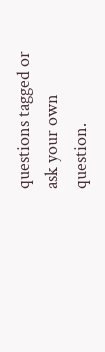questions tagged or ask your own question.